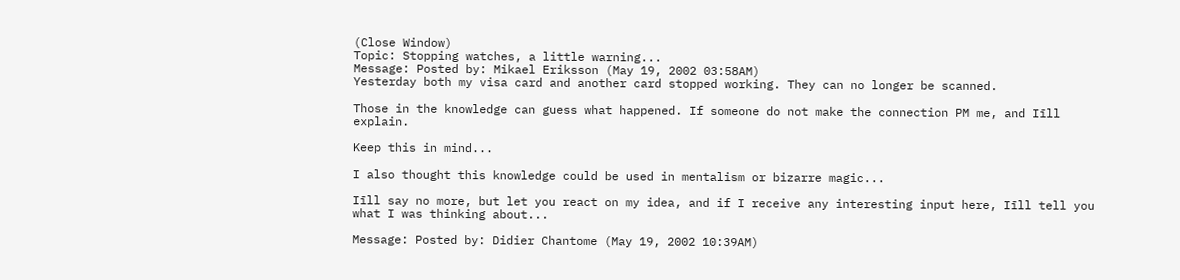(Close Window)
Topic: Stopping watches, a little warning...
Message: Posted by: Mikael Eriksson (May 19, 2002 03:58AM)
Yesterday both my visa card and another card stopped working. They can no longer be scanned.

Those in the knowledge can guess what happened. If someone do not make the connection PM me, and Iīll explain.

Keep this in mind...

I also thought this knowledge could be used in mentalism or bizarre magic...

Iīll say no more, but let you react on my idea, and if I receive any interesting input here, Iīll tell you what I was thinking about...

Message: Posted by: Didier Chantome (May 19, 2002 10:39AM)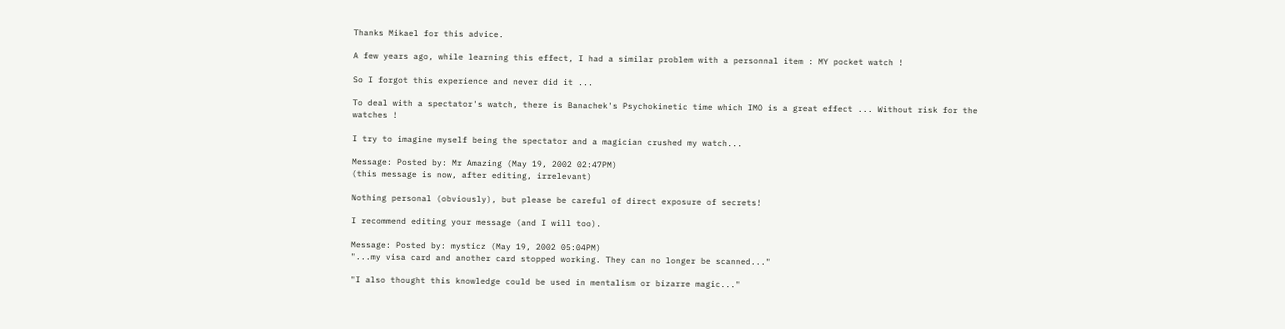Thanks Mikael for this advice.

A few years ago, while learning this effect, I had a similar problem with a personnal item : MY pocket watch !

So I forgot this experience and never did it ...

To deal with a spectator's watch, there is Banachek's Psychokinetic time which IMO is a great effect ... Without risk for the watches !

I try to imagine myself being the spectator and a magician crushed my watch...

Message: Posted by: Mr Amazing (May 19, 2002 02:47PM)
(this message is now, after editing, irrelevant)

Nothing personal (obviously), but please be careful of direct exposure of secrets!

I recommend editing your message (and I will too).

Message: Posted by: mysticz (May 19, 2002 05:04PM)
"...my visa card and another card stopped working. They can no longer be scanned..."

"I also thought this knowledge could be used in mentalism or bizarre magic..."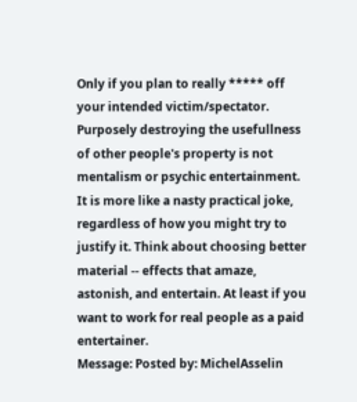Only if you plan to really ***** off your intended victim/spectator. Purposely destroying the usefullness of other people's property is not mentalism or psychic entertainment. It is more like a nasty practical joke, regardless of how you might try to justify it. Think about choosing better material -- effects that amaze, astonish, and entertain. At least if you want to work for real people as a paid entertainer.
Message: Posted by: MichelAsselin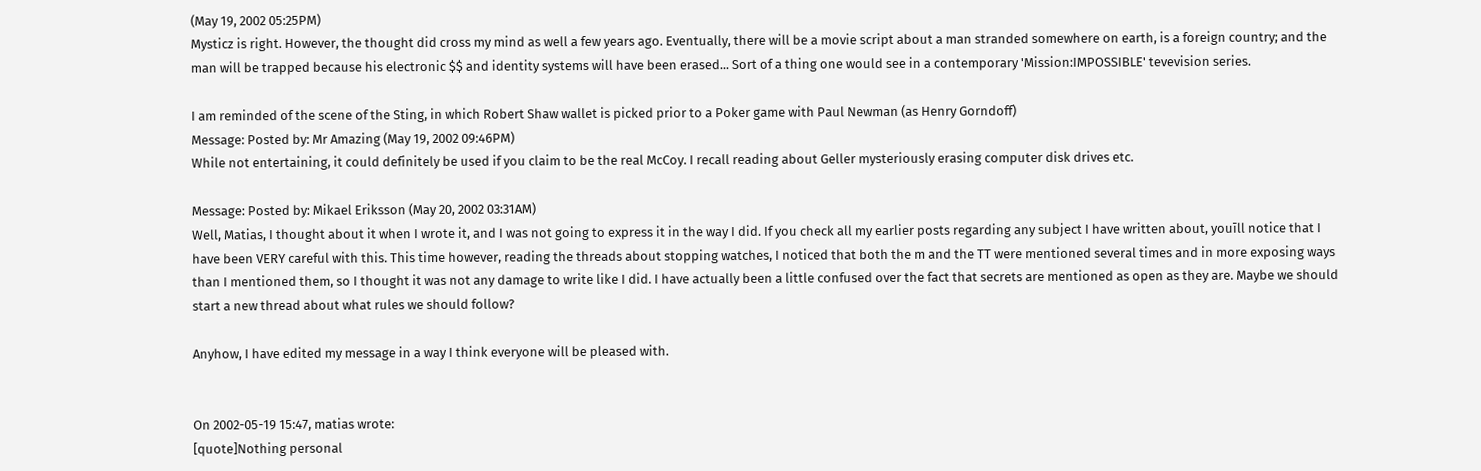(May 19, 2002 05:25PM)
Mysticz is right. However, the thought did cross my mind as well a few years ago. Eventually, there will be a movie script about a man stranded somewhere on earth, is a foreign country; and the man will be trapped because his electronic $$ and identity systems will have been erased... Sort of a thing one would see in a contemporary 'Mission:IMPOSSIBLE' tevevision series.

I am reminded of the scene of the Sting, in which Robert Shaw wallet is picked prior to a Poker game with Paul Newman (as Henry Gorndoff)
Message: Posted by: Mr Amazing (May 19, 2002 09:46PM)
While not entertaining, it could definitely be used if you claim to be the real McCoy. I recall reading about Geller mysteriously erasing computer disk drives etc.

Message: Posted by: Mikael Eriksson (May 20, 2002 03:31AM)
Well, Matias, I thought about it when I wrote it, and I was not going to express it in the way I did. If you check all my earlier posts regarding any subject I have written about, youīll notice that I have been VERY careful with this. This time however, reading the threads about stopping watches, I noticed that both the m and the TT were mentioned several times and in more exposing ways than I mentioned them, so I thought it was not any damage to write like I did. I have actually been a little confused over the fact that secrets are mentioned as open as they are. Maybe we should start a new thread about what rules we should follow?

Anyhow, I have edited my message in a way I think everyone will be pleased with.


On 2002-05-19 15:47, matias wrote:
[quote]Nothing personal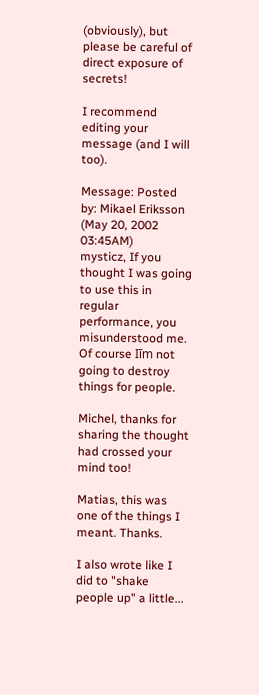(obviously), but please be careful of direct exposure of secrets!

I recommend editing your message (and I will too).

Message: Posted by: Mikael Eriksson (May 20, 2002 03:45AM)
mysticz, If you thought I was going to use this in regular performance, you misunderstood me. Of course Iīm not going to destroy things for people.

Michel, thanks for sharing the thought had crossed your mind too!

Matias, this was one of the things I meant. Thanks.

I also wrote like I did to "shake people up" a little...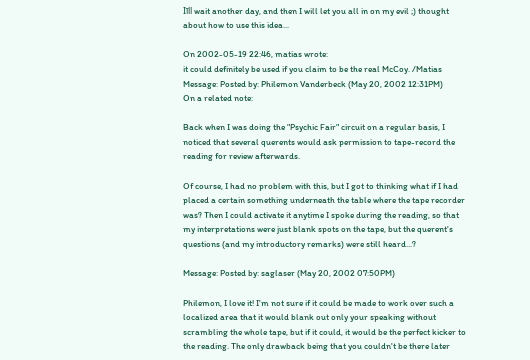Iīll wait another day, and then I will let you all in on my evil ;) thought about how to use this idea...

On 2002-05-19 22:46, matias wrote:
it could definitely be used if you claim to be the real McCoy. /Matias
Message: Posted by: Philemon Vanderbeck (May 20, 2002 12:31PM)
On a related note:

Back when I was doing the "Psychic Fair" circuit on a regular basis, I noticed that several querents would ask permission to tape-record the reading for review afterwards.

Of course, I had no problem with this, but I got to thinking what if I had placed a certain something underneath the table where the tape recorder was? Then I could activate it anytime I spoke during the reading, so that my interpretations were just blank spots on the tape, but the querent's questions (and my introductory remarks) were still heard...?

Message: Posted by: saglaser (May 20, 2002 07:50PM)

Philemon, I love it! I'm not sure if it could be made to work over such a localized area that it would blank out only your speaking without scrambling the whole tape, but if it could, it would be the perfect kicker to the reading. The only drawback being that you couldn't be there later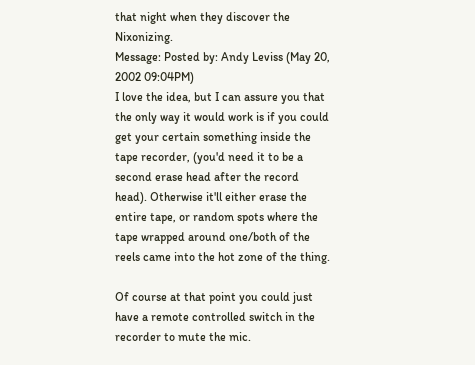that night when they discover the Nixonizing.
Message: Posted by: Andy Leviss (May 20, 2002 09:04PM)
I love the idea, but I can assure you that the only way it would work is if you could get your certain something inside the tape recorder, (you'd need it to be a second erase head after the record head). Otherwise it'll either erase the entire tape, or random spots where the tape wrapped around one/both of the reels came into the hot zone of the thing.

Of course at that point you could just have a remote controlled switch in the recorder to mute the mic.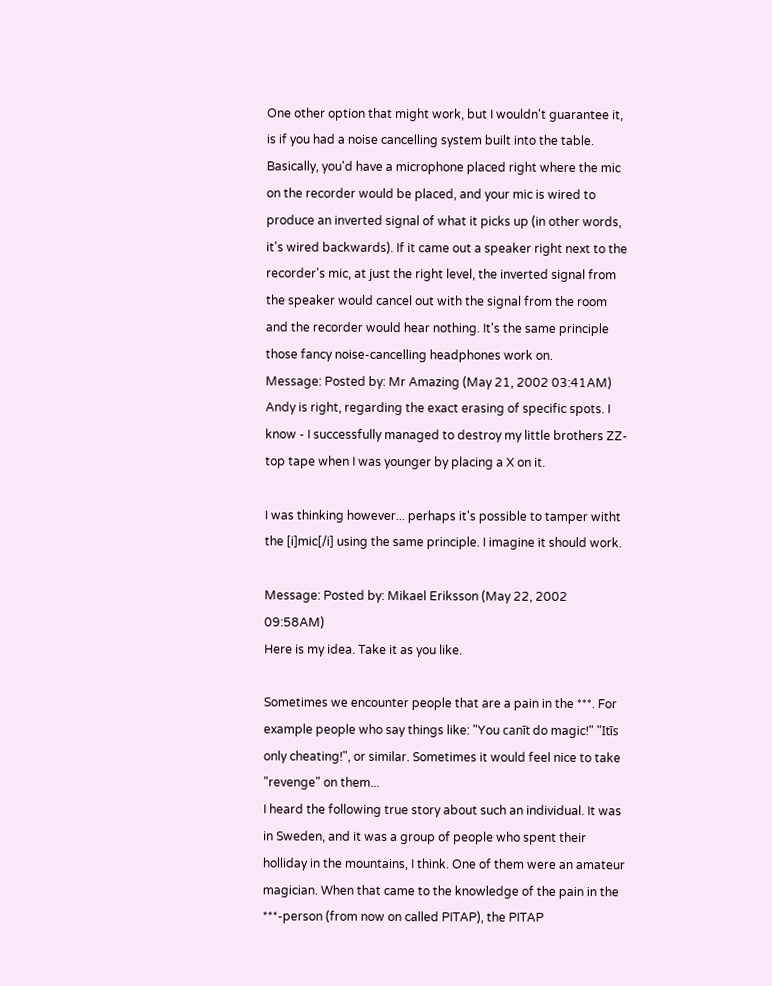One other option that might work, but I wouldn't guarantee it, is if you had a noise cancelling system built into the table. Basically, you'd have a microphone placed right where the mic on the recorder would be placed, and your mic is wired to produce an inverted signal of what it picks up (in other words, it's wired backwards). If it came out a speaker right next to the recorder's mic, at just the right level, the inverted signal from the speaker would cancel out with the signal from the room and the recorder would hear nothing. It's the same principle those fancy noise-cancelling headphones work on.
Message: Posted by: Mr Amazing (May 21, 2002 03:41AM)
Andy is right, regarding the exact erasing of specific spots. I know - I successfully managed to destroy my little brothers ZZ-top tape when I was younger by placing a X on it.

I was thinking however... perhaps it's possible to tamper witht the [i]mic[/i] using the same principle. I imagine it should work.

Message: Posted by: Mikael Eriksson (May 22, 2002 09:58AM)
Here is my idea. Take it as you like.

Sometimes we encounter people that are a pain in the ***. For example people who say things like: "You canīt do magic!" "Itīs only cheating!", or similar. Sometimes it would feel nice to take "revenge" on them...
I heard the following true story about such an individual. It was in Sweden, and it was a group of people who spent their holliday in the mountains, I think. One of them were an amateur magician. When that came to the knowledge of the pain in the ***-person (from now on called PITAP), the PITAP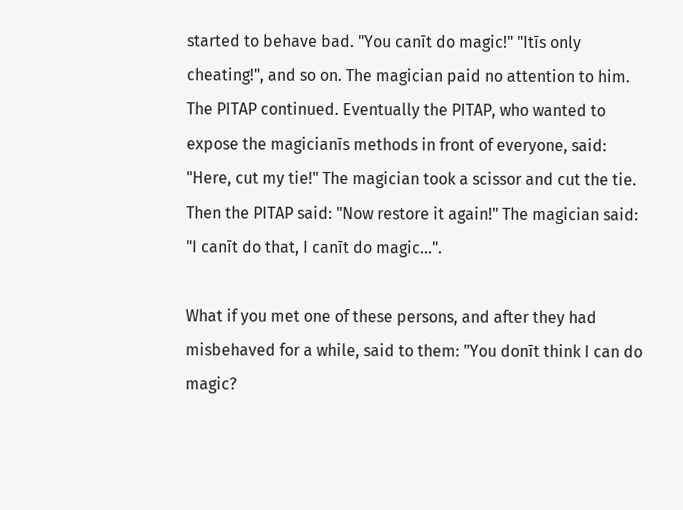started to behave bad. "You canīt do magic!" "Itīs only cheating!", and so on. The magician paid no attention to him. The PITAP continued. Eventually the PITAP, who wanted to expose the magicianīs methods in front of everyone, said: "Here, cut my tie!" The magician took a scissor and cut the tie. Then the PITAP said: "Now restore it again!" The magician said: "I canīt do that, I canīt do magic...".

What if you met one of these persons, and after they had misbehaved for a while, said to them: "You donīt think I can do magic?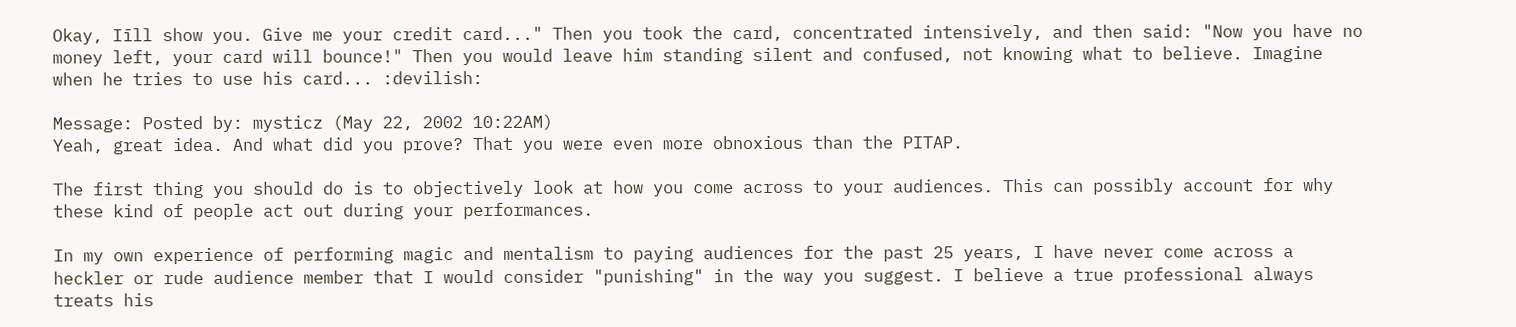Okay, Iīll show you. Give me your credit card..." Then you took the card, concentrated intensively, and then said: "Now you have no money left, your card will bounce!" Then you would leave him standing silent and confused, not knowing what to believe. Imagine when he tries to use his card... :devilish:

Message: Posted by: mysticz (May 22, 2002 10:22AM)
Yeah, great idea. And what did you prove? That you were even more obnoxious than the PITAP.

The first thing you should do is to objectively look at how you come across to your audiences. This can possibly account for why these kind of people act out during your performances.

In my own experience of performing magic and mentalism to paying audiences for the past 25 years, I have never come across a heckler or rude audience member that I would consider "punishing" in the way you suggest. I believe a true professional always treats his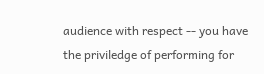audience with respect -- you have the priviledge of performing for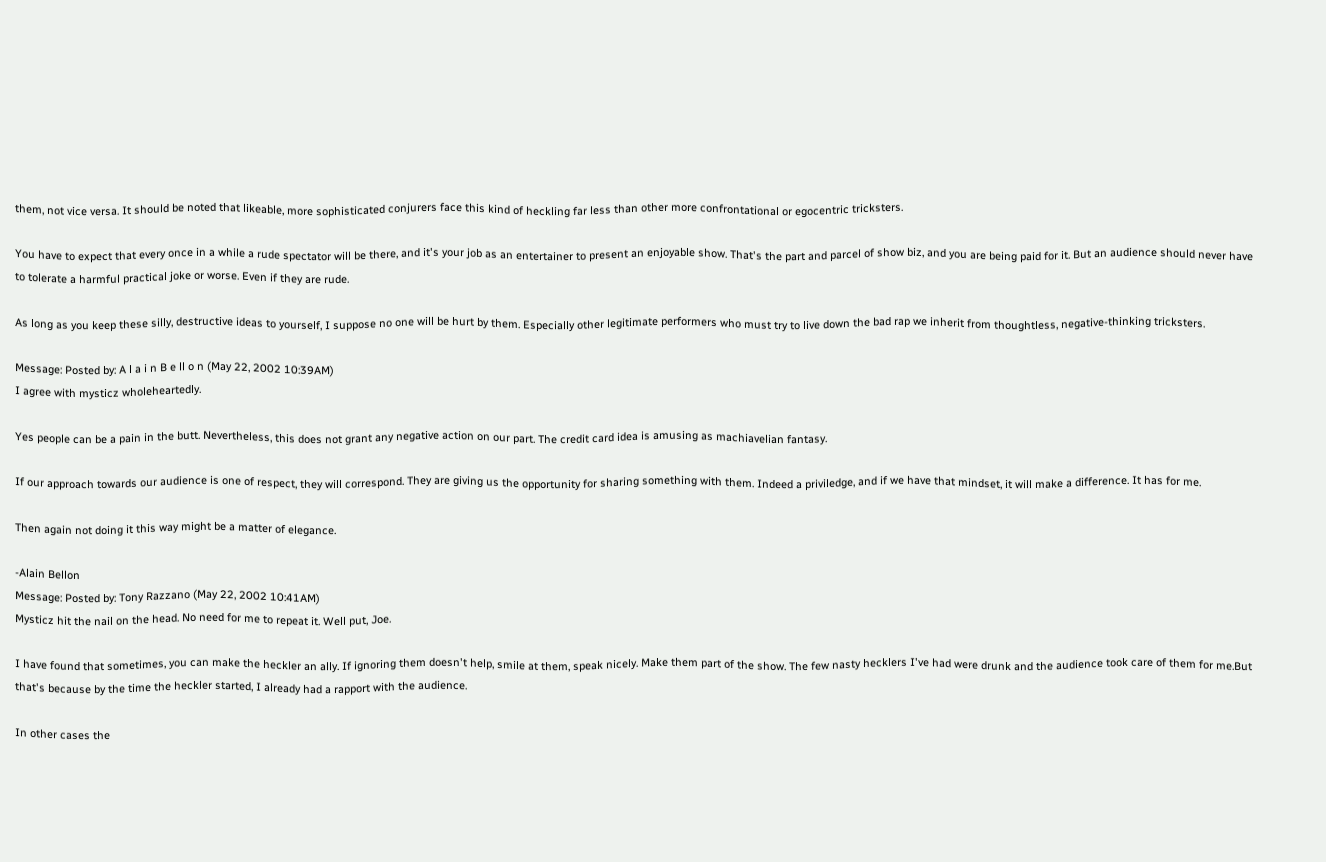them, not vice versa. It should be noted that likeable, more sophisticated conjurers face this kind of heckling far less than other more confrontational or egocentric tricksters.

You have to expect that every once in a while a rude spectator will be there, and it's your job as an entertainer to present an enjoyable show. That's the part and parcel of show biz, and you are being paid for it. But an audience should never have to tolerate a harmful practical joke or worse. Even if they are rude.

As long as you keep these silly, destructive ideas to yourself, I suppose no one will be hurt by them. Especially other legitimate performers who must try to live down the bad rap we inherit from thoughtless, negative-thinking tricksters.

Message: Posted by: A l a i n B e ll o n (May 22, 2002 10:39AM)
I agree with mysticz wholeheartedly.

Yes people can be a pain in the butt. Nevertheless, this does not grant any negative action on our part. The credit card idea is amusing as machiavelian fantasy.

If our approach towards our audience is one of respect, they will correspond. They are giving us the opportunity for sharing something with them. Indeed a priviledge, and if we have that mindset, it will make a difference. It has for me.

Then again not doing it this way might be a matter of elegance.

-Alain Bellon
Message: Posted by: Tony Razzano (May 22, 2002 10:41AM)
Mysticz hit the nail on the head. No need for me to repeat it. Well put, Joe.

I have found that sometimes, you can make the heckler an ally. If ignoring them doesn't help, smile at them, speak nicely. Make them part of the show. The few nasty hecklers I've had were drunk and the audience took care of them for me.But that's because by the time the heckler started, I already had a rapport with the audience.

In other cases the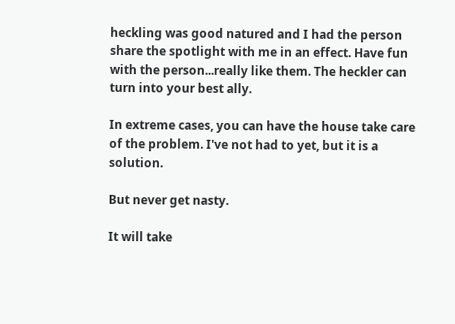heckling was good natured and I had the person share the spotlight with me in an effect. Have fun with the person...really like them. The heckler can turn into your best ally.

In extreme cases, you can have the house take care of the problem. I've not had to yet, but it is a solution.

But never get nasty.

It will take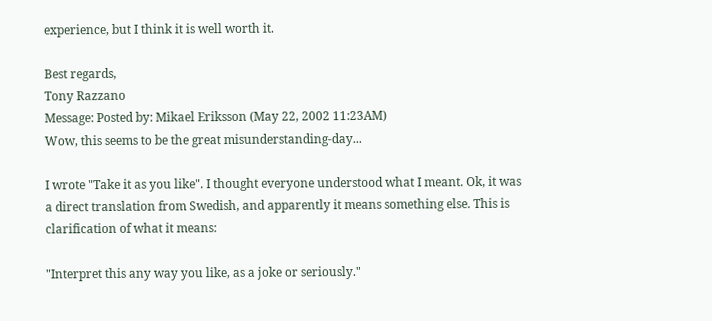experience, but I think it is well worth it.

Best regards,
Tony Razzano
Message: Posted by: Mikael Eriksson (May 22, 2002 11:23AM)
Wow, this seems to be the great misunderstanding-day...

I wrote "Take it as you like". I thought everyone understood what I meant. Ok, it was a direct translation from Swedish, and apparently it means something else. This is clarification of what it means:

"Interpret this any way you like, as a joke or seriously."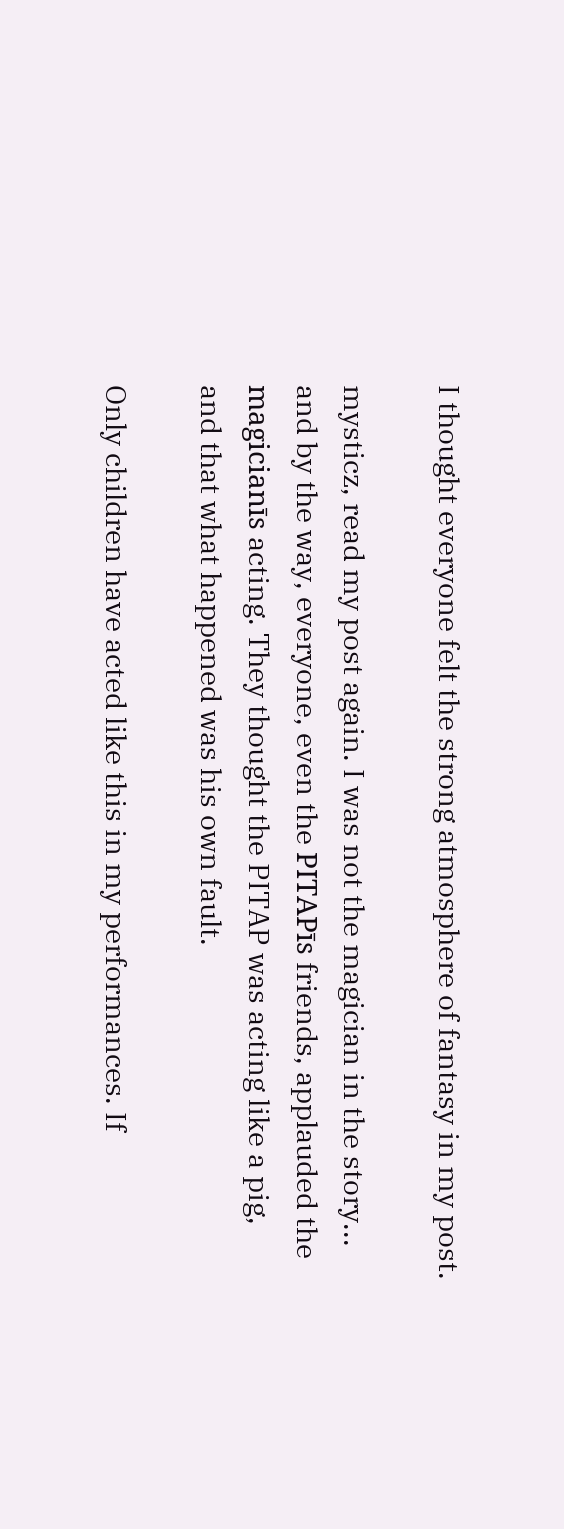I thought everyone felt the strong atmosphere of fantasy in my post.

mysticz, read my post again. I was not the magician in the story... and by the way, everyone, even the PITAPīs friends, applauded the magicianīs acting. They thought the PITAP was acting like a pig, and that what happened was his own fault.

Only children have acted like this in my performances. If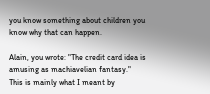you know something about children you know why that can happen.

Alain, you wrote: "The credit card idea is amusing as machiavelian fantasy." This is mainly what I meant by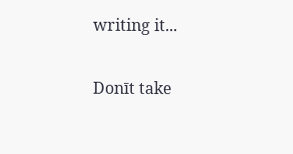writing it...

Donīt take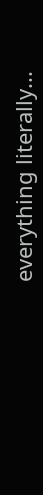everything literally...